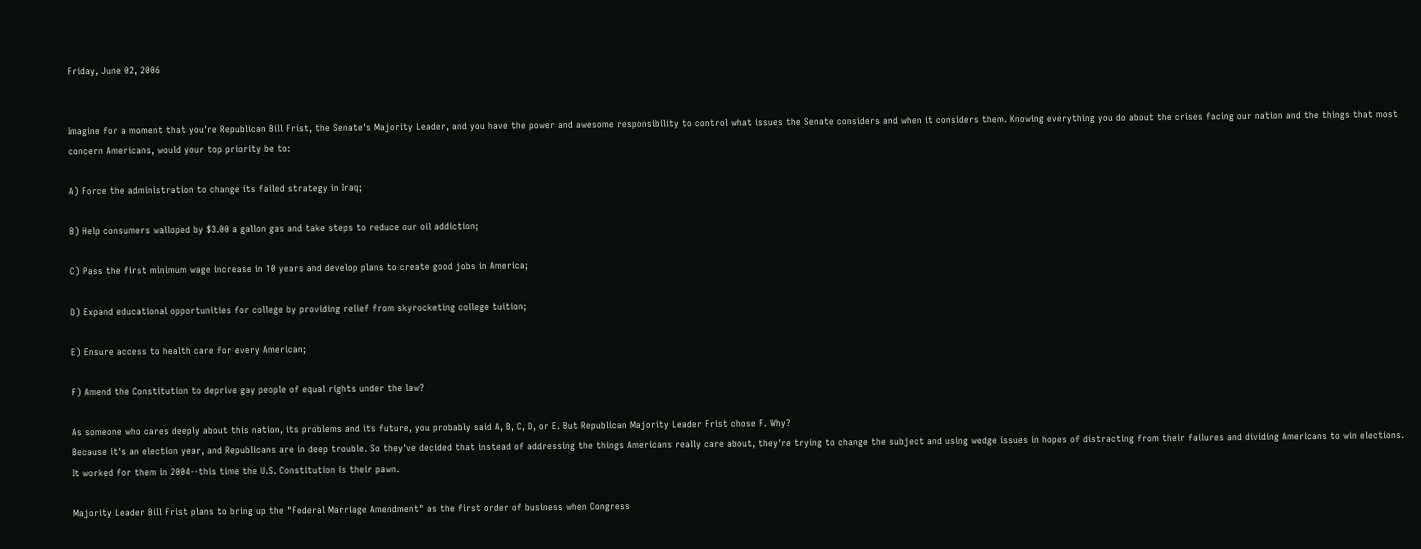Friday, June 02, 2006


Imagine for a moment that you're Republican Bill Frist, the Senate's Majority Leader, and you have the power and awesome responsibility to control what issues the Senate considers and when it considers them. Knowing everything you do about the crises facing our nation and the things that most concern Americans, would your top priority be to:

A) Force the administration to change its failed strategy in Iraq;

B) Help consumers walloped by $3.00 a gallon gas and take steps to reduce our oil addiction;

C) Pass the first minimum wage increase in 10 years and develop plans to create good jobs in America;

D) Expand educational opportunities for college by providing relief from skyrocketing college tuition;

E) Ensure access to health care for every American;

F) Amend the Constitution to deprive gay people of equal rights under the law?

As someone who cares deeply about this nation, its problems and its future, you probably said A, B, C, D, or E. But Republican Majority Leader Frist chose F. Why?
Because it's an election year, and Republicans are in deep trouble. So they've decided that instead of addressing the things Americans really care about, they're trying to change the subject and using wedge issues in hopes of distracting from their failures and dividing Americans to win elections. It worked for them in 2004--this time the U.S. Constitution is their pawn.

Majority Leader Bill Frist plans to bring up the "Federal Marriage Amendment" as the first order of business when Congress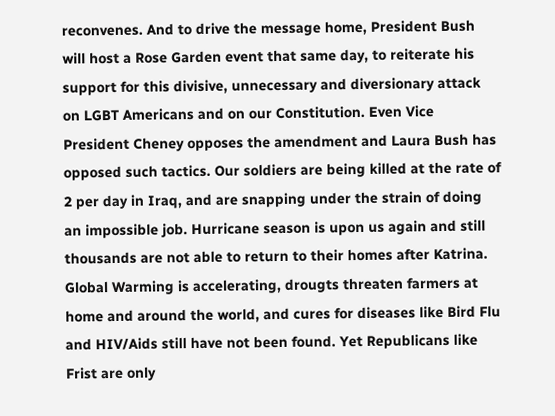reconvenes. And to drive the message home, President Bush will host a Rose Garden event that same day, to reiterate his support for this divisive, unnecessary and diversionary attack on LGBT Americans and on our Constitution. Even Vice President Cheney opposes the amendment and Laura Bush has opposed such tactics. Our soldiers are being killed at the rate of 2 per day in Iraq, and are snapping under the strain of doing an impossible job. Hurricane season is upon us again and still thousands are not able to return to their homes after Katrina. Global Warming is accelerating, drougts threaten farmers at home and around the world, and cures for diseases like Bird Flu and HIV/Aids still have not been found. Yet Republicans like Frist are only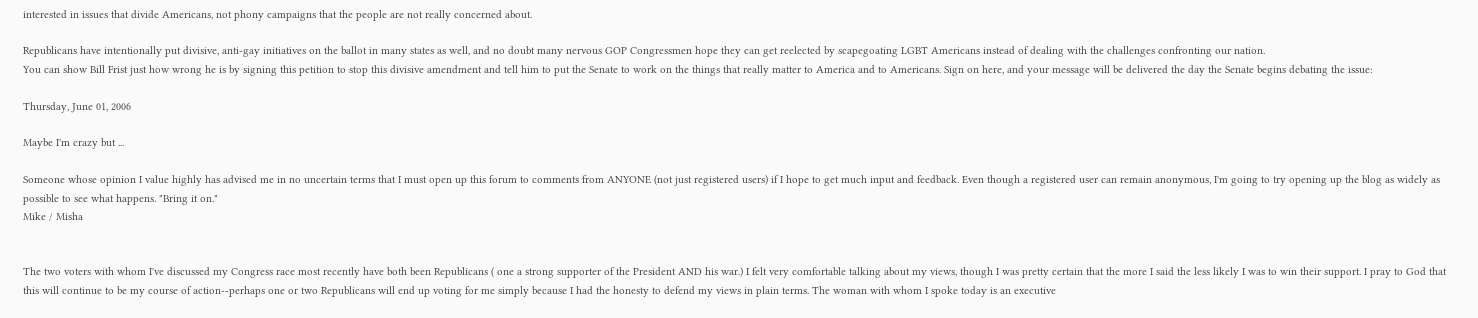interested in issues that divide Americans, not phony campaigns that the people are not really concerned about.

Republicans have intentionally put divisive, anti-gay initiatives on the ballot in many states as well, and no doubt many nervous GOP Congressmen hope they can get reelected by scapegoating LGBT Americans instead of dealing with the challenges confronting our nation.
You can show Bill Frist just how wrong he is by signing this petition to stop this divisive amendment and tell him to put the Senate to work on the things that really matter to America and to Americans. Sign on here, and your message will be delivered the day the Senate begins debating the issue:

Thursday, June 01, 2006

Maybe I'm crazy but ...

Someone whose opinion I value highly has advised me in no uncertain terms that I must open up this forum to comments from ANYONE (not just registered users) if I hope to get much input and feedback. Even though a registered user can remain anonymous, I'm going to try opening up the blog as widely as possible to see what happens. "Bring it on."
Mike / Misha


The two voters with whom I've discussed my Congress race most recently have both been Republicans ( one a strong supporter of the President AND his war.) I felt very comfortable talking about my views, though I was pretty certain that the more I said the less likely I was to win their support. I pray to God that this will continue to be my course of action--perhaps one or two Republicans will end up voting for me simply because I had the honesty to defend my views in plain terms. The woman with whom I spoke today is an executive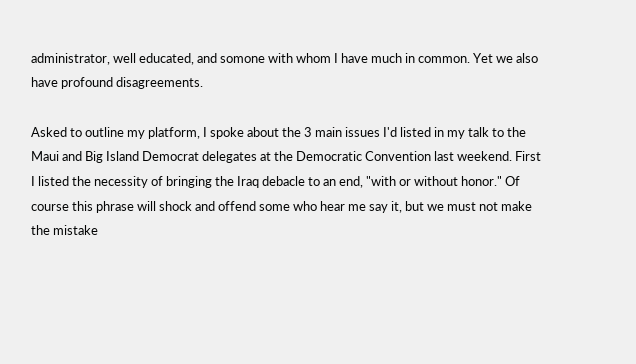administrator, well educated, and somone with whom I have much in common. Yet we also have profound disagreements.

Asked to outline my platform, I spoke about the 3 main issues I'd listed in my talk to the Maui and Big Island Democrat delegates at the Democratic Convention last weekend. First I listed the necessity of bringing the Iraq debacle to an end, "with or without honor." Of course this phrase will shock and offend some who hear me say it, but we must not make the mistake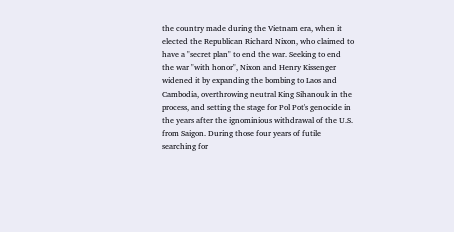the country made during the Vietnam era, when it elected the Republican Richard Nixon, who claimed to have a "secret plan" to end the war. Seeking to end the war "with honor", Nixon and Henry Kissenger widened it by expanding the bombing to Laos and Cambodia, overthrowing neutral King Sihanouk in the process, and setting the stage for Pol Pot's genocide in the years after the ignominious withdrawal of the U.S. from Saigon. During those four years of futile searching for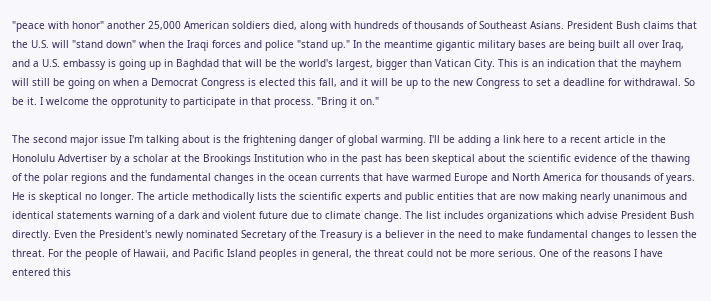"peace with honor" another 25,000 American soldiers died, along with hundreds of thousands of Southeast Asians. President Bush claims that the U.S. will "stand down" when the Iraqi forces and police "stand up." In the meantime gigantic military bases are being built all over Iraq, and a U.S. embassy is going up in Baghdad that will be the world's largest, bigger than Vatican City. This is an indication that the mayhem will still be going on when a Democrat Congress is elected this fall, and it will be up to the new Congress to set a deadline for withdrawal. So be it. I welcome the opprotunity to participate in that process. "Bring it on."

The second major issue I'm talking about is the frightening danger of global warming. I'll be adding a link here to a recent article in the Honolulu Advertiser by a scholar at the Brookings Institution who in the past has been skeptical about the scientific evidence of the thawing of the polar regions and the fundamental changes in the ocean currents that have warmed Europe and North America for thousands of years. He is skeptical no longer. The article methodically lists the scientific experts and public entities that are now making nearly unanimous and identical statements warning of a dark and violent future due to climate change. The list includes organizations which advise President Bush directly. Even the President's newly nominated Secretary of the Treasury is a believer in the need to make fundamental changes to lessen the threat. For the people of Hawaii, and Pacific Island peoples in general, the threat could not be more serious. One of the reasons I have entered this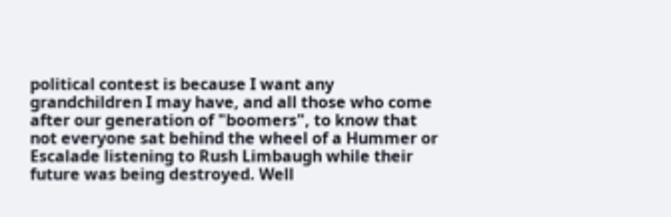political contest is because I want any grandchildren I may have, and all those who come after our generation of "boomers", to know that not everyone sat behind the wheel of a Hummer or Escalade listening to Rush Limbaugh while their future was being destroyed. Well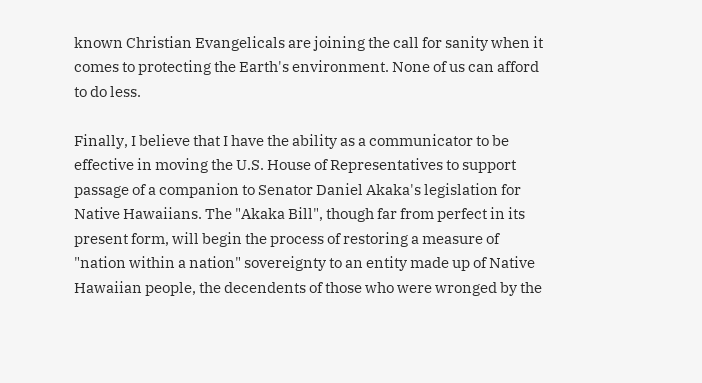known Christian Evangelicals are joining the call for sanity when it comes to protecting the Earth's environment. None of us can afford to do less.

Finally, I believe that I have the ability as a communicator to be effective in moving the U.S. House of Representatives to support passage of a companion to Senator Daniel Akaka's legislation for Native Hawaiians. The "Akaka Bill", though far from perfect in its present form, will begin the process of restoring a measure of "nation within a nation" sovereignty to an entity made up of Native Hawaiian people, the decendents of those who were wronged by the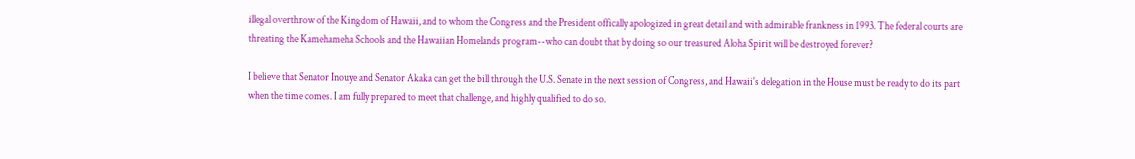illegal overthrow of the Kingdom of Hawaii, and to whom the Congress and the President offically apologized in great detail and with admirable frankness in 1993. The federal courts are threating the Kamehameha Schools and the Hawaiian Homelands program--who can doubt that by doing so our treasured Aloha Spirit will be destroyed forever?

I believe that Senator Inouye and Senator Akaka can get the bill through the U.S. Senate in the next session of Congress, and Hawaii's delegation in the House must be ready to do its part when the time comes. I am fully prepared to meet that challenge, and highly qualified to do so.